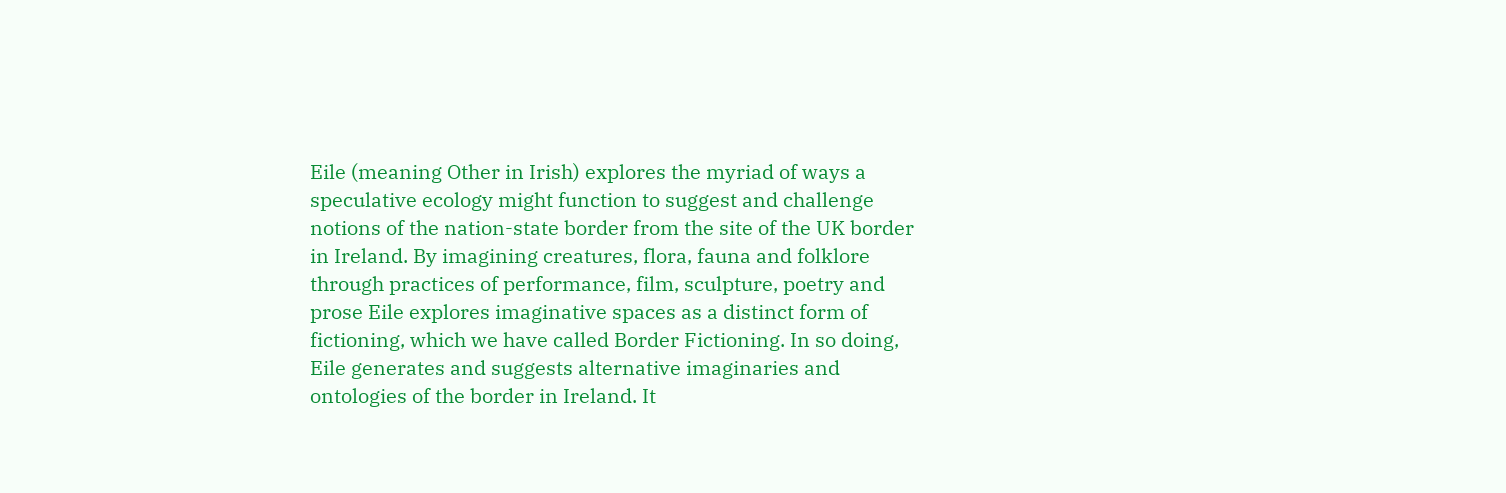Eile (meaning Other in Irish) explores the myriad of ways a speculative ecology might function to suggest and challenge notions of the nation-state border from the site of the UK border in Ireland. By imagining creatures, flora, fauna and folklore through practices of performance, film, sculpture, poetry and prose Eile explores imaginative spaces as a distinct form of fictioning, which we have called Border Fictioning. In so doing, Eile generates and suggests alternative imaginaries and ontologies of the border in Ireland. It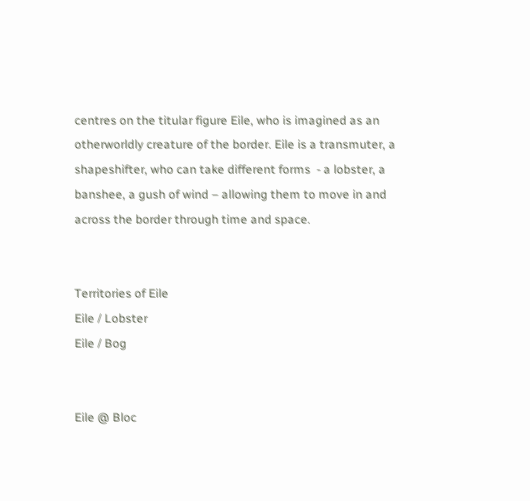centres on the titular figure Eile, who is imagined as an otherworldly creature of the border. Eile is a transmuter, a shapeshifter, who can take different forms  - a lobster, a banshee, a gush of wind – allowing them to move in and across the border through time and space.


Territories of Eile
Eile / Lobster
Eile / Bog


Eile @ Bloc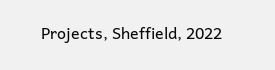Projects, Sheffield, 2022